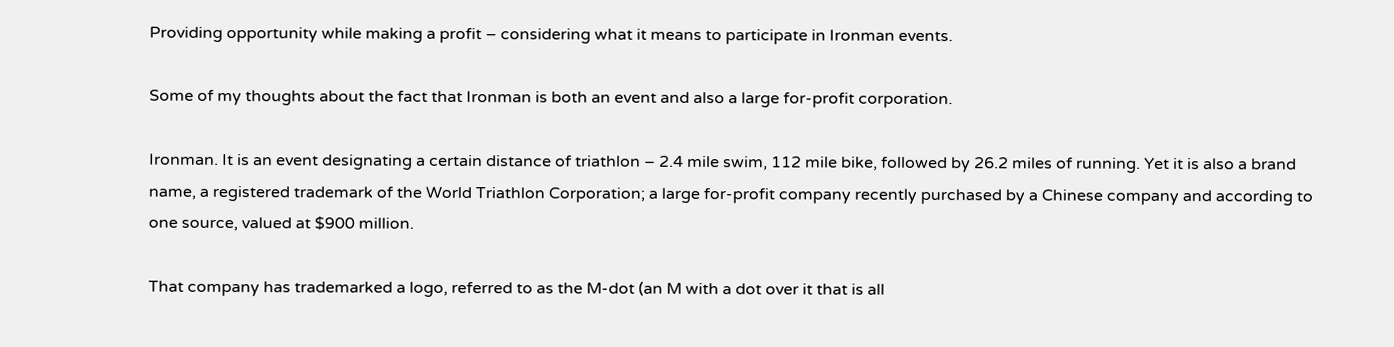Providing opportunity while making a profit – considering what it means to participate in Ironman events.

Some of my thoughts about the fact that Ironman is both an event and also a large for-profit corporation.

Ironman. It is an event designating a certain distance of triathlon – 2.4 mile swim, 112 mile bike, followed by 26.2 miles of running. Yet it is also a brand name, a registered trademark of the World Triathlon Corporation; a large for-profit company recently purchased by a Chinese company and according to one source, valued at $900 million.

That company has trademarked a logo, referred to as the M-dot (an M with a dot over it that is all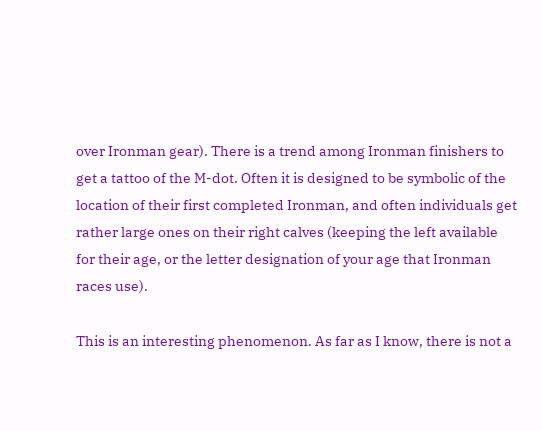over Ironman gear). There is a trend among Ironman finishers to get a tattoo of the M-dot. Often it is designed to be symbolic of the location of their first completed Ironman, and often individuals get rather large ones on their right calves (keeping the left available for their age, or the letter designation of your age that Ironman races use).

This is an interesting phenomenon. As far as I know, there is not a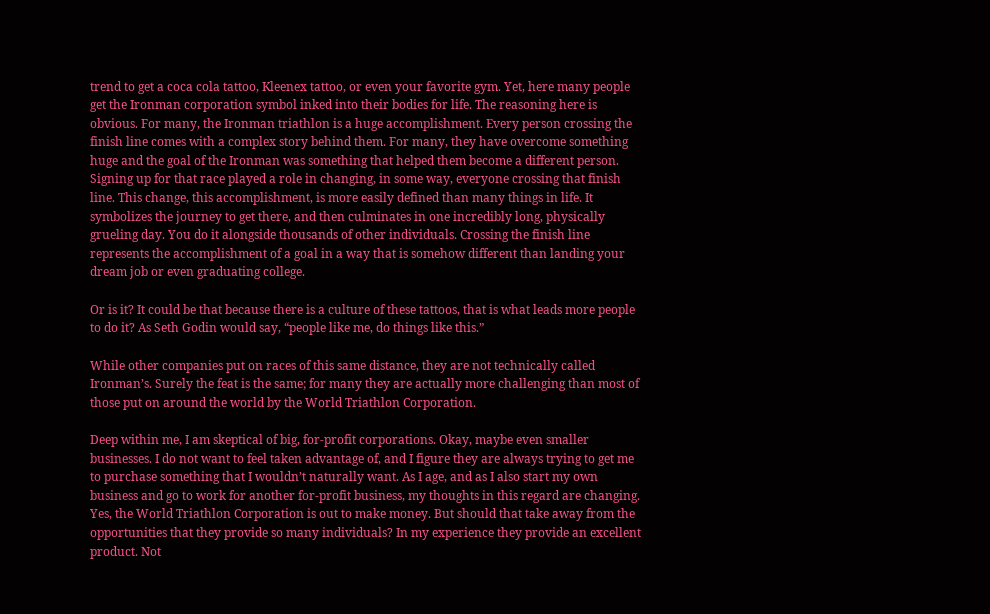trend to get a coca cola tattoo, Kleenex tattoo, or even your favorite gym. Yet, here many people get the Ironman corporation symbol inked into their bodies for life. The reasoning here is obvious. For many, the Ironman triathlon is a huge accomplishment. Every person crossing the finish line comes with a complex story behind them. For many, they have overcome something huge and the goal of the Ironman was something that helped them become a different person. Signing up for that race played a role in changing, in some way, everyone crossing that finish line. This change, this accomplishment, is more easily defined than many things in life. It symbolizes the journey to get there, and then culminates in one incredibly long, physically grueling day. You do it alongside thousands of other individuals. Crossing the finish line represents the accomplishment of a goal in a way that is somehow different than landing your dream job or even graduating college.

Or is it? It could be that because there is a culture of these tattoos, that is what leads more people to do it? As Seth Godin would say, “people like me, do things like this.”

While other companies put on races of this same distance, they are not technically called Ironman’s. Surely the feat is the same; for many they are actually more challenging than most of those put on around the world by the World Triathlon Corporation.

Deep within me, I am skeptical of big, for-profit corporations. Okay, maybe even smaller businesses. I do not want to feel taken advantage of, and I figure they are always trying to get me to purchase something that I wouldn’t naturally want. As I age, and as I also start my own business and go to work for another for-profit business, my thoughts in this regard are changing. Yes, the World Triathlon Corporation is out to make money. But should that take away from the opportunities that they provide so many individuals? In my experience they provide an excellent product. Not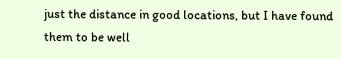just the distance in good locations, but I have found them to be well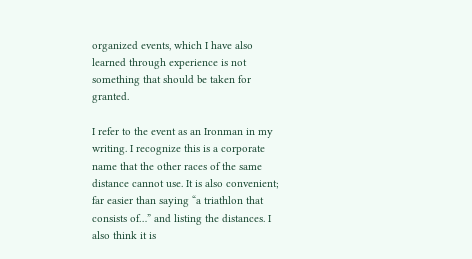organized events, which I have also learned through experience is not something that should be taken for granted.

I refer to the event as an Ironman in my writing. I recognize this is a corporate name that the other races of the same distance cannot use. It is also convenient; far easier than saying “a triathlon that consists of…” and listing the distances. I also think it is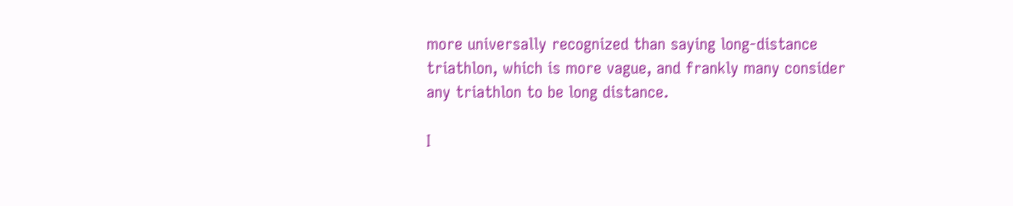more universally recognized than saying long-distance triathlon, which is more vague, and frankly many consider any triathlon to be long distance.

I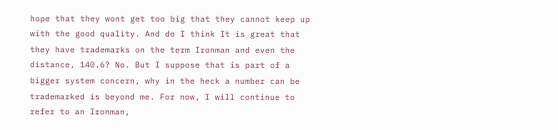hope that they wont get too big that they cannot keep up with the good quality. And do I think It is great that they have trademarks on the term Ironman and even the distance, 140.6? No. But I suppose that is part of a bigger system concern, why in the heck a number can be trademarked is beyond me. For now, I will continue to refer to an Ironman,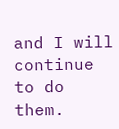and I will continue to do them.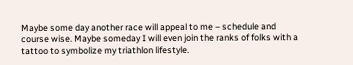Maybe some day another race will appeal to me – schedule and course wise. Maybe someday I will even join the ranks of folks with a tattoo to symbolize my triathlon lifestyle.